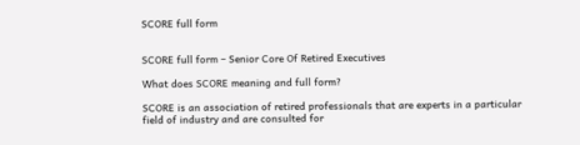SCORE full form


SCORE full form – Senior Core Of Retired Executives

What does SCORE meaning and full form?

SCORE is an association of retired professionals that are experts in a particular field of industry and are consulted for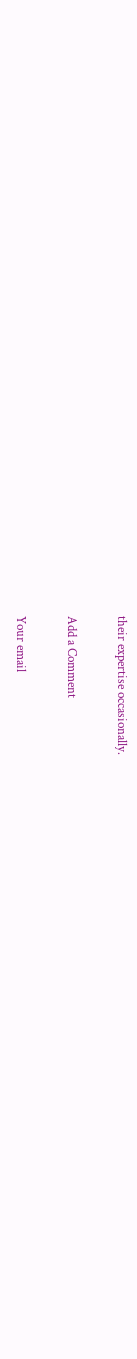their expertise occasionally.

Add a Comment

Your email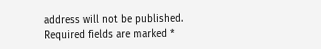address will not be published. Required fields are marked *